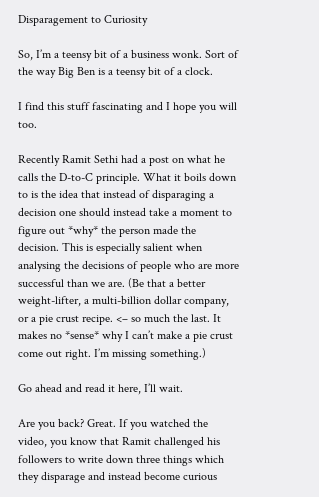Disparagement to Curiosity

So, I’m a teensy bit of a business wonk. Sort of the way Big Ben is a teensy bit of a clock.

I find this stuff fascinating and I hope you will too.

Recently Ramit Sethi had a post on what he calls the D-to-C principle. What it boils down to is the idea that instead of disparaging a decision one should instead take a moment to figure out *why* the person made the decision. This is especially salient when analysing the decisions of people who are more successful than we are. (Be that a better weight-lifter, a multi-billion dollar company, or a pie crust recipe. <– so much the last. It makes no *sense* why I can’t make a pie crust come out right. I’m missing something.)

Go ahead and read it here, I’ll wait.

Are you back? Great. If you watched the video, you know that Ramit challenged his followers to write down three things which they disparage and instead become curious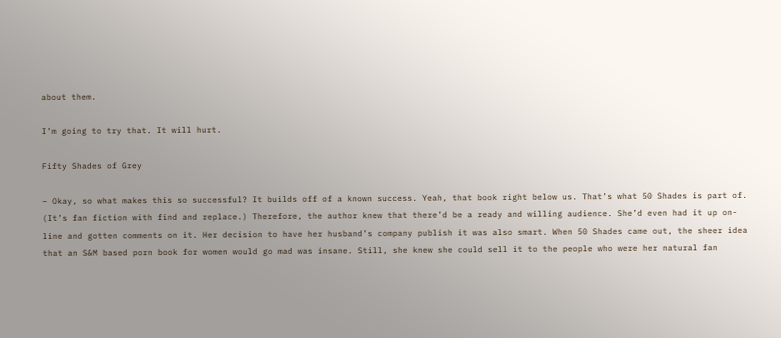about them.

I’m going to try that. It will hurt.

Fifty Shades of Grey

– Okay, so what makes this so successful? It builds off of a known success. Yeah, that book right below us. That’s what 50 Shades is part of. (It’s fan fiction with find and replace.) Therefore, the author knew that there’d be a ready and willing audience. She’d even had it up on-line and gotten comments on it. Her decision to have her husband’s company publish it was also smart. When 50 Shades came out, the sheer idea that an S&M based porn book for women would go mad was insane. Still, she knew she could sell it to the people who were her natural fan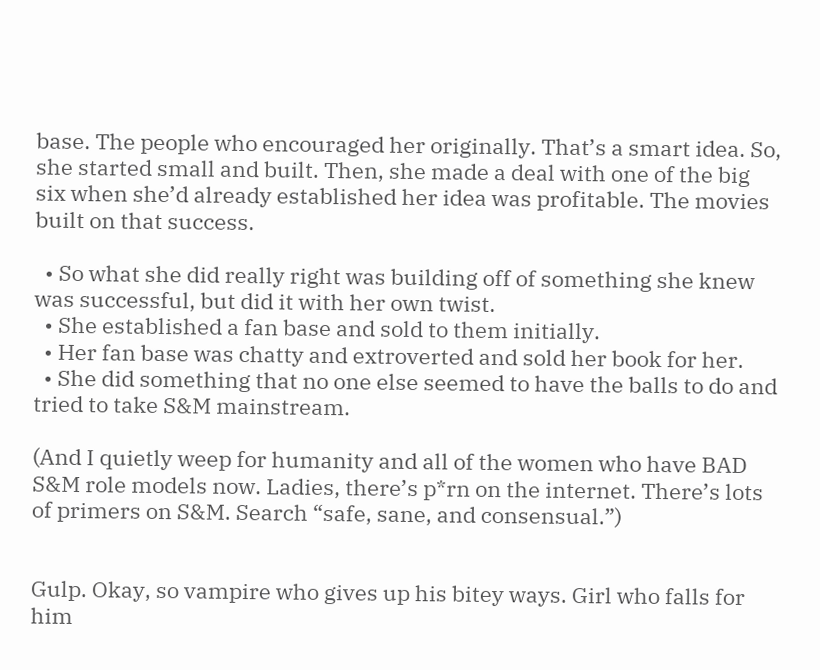base. The people who encouraged her originally. That’s a smart idea. So, she started small and built. Then, she made a deal with one of the big six when she’d already established her idea was profitable. The movies built on that success.

  • So what she did really right was building off of something she knew was successful, but did it with her own twist.
  • She established a fan base and sold to them initially.
  • Her fan base was chatty and extroverted and sold her book for her.
  • She did something that no one else seemed to have the balls to do and tried to take S&M mainstream.

(And I quietly weep for humanity and all of the women who have BAD S&M role models now. Ladies, there’s p*rn on the internet. There’s lots of primers on S&M. Search “safe, sane, and consensual.”)


Gulp. Okay, so vampire who gives up his bitey ways. Girl who falls for him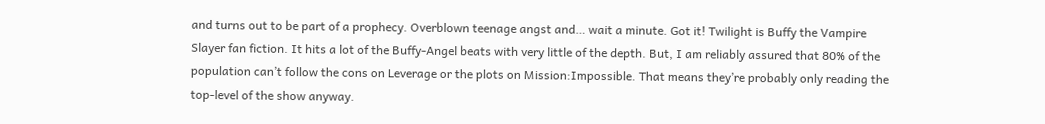and turns out to be part of a prophecy. Overblown teenage angst and… wait a minute. Got it! Twilight is Buffy the Vampire Slayer fan fiction. It hits a lot of the Buffy-Angel beats with very little of the depth. But, I am reliably assured that 80% of the population can’t follow the cons on Leverage or the plots on Mission:Impossible. That means they’re probably only reading the top-level of the show anyway.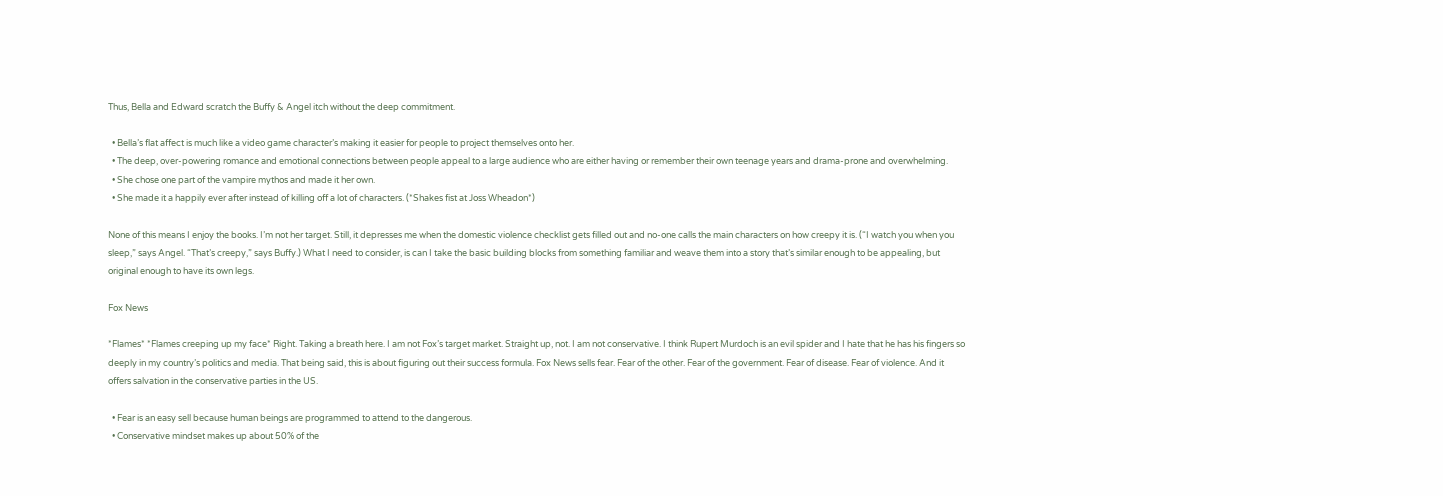Thus, Bella and Edward scratch the Buffy & Angel itch without the deep commitment.

  • Bella’s flat affect is much like a video game character’s making it easier for people to project themselves onto her.
  • The deep, over-powering romance and emotional connections between people appeal to a large audience who are either having or remember their own teenage years and drama-prone and overwhelming.
  • She chose one part of the vampire mythos and made it her own.
  • She made it a happily ever after instead of killing off a lot of characters. (*Shakes fist at Joss Wheadon*)

None of this means I enjoy the books. I’m not her target. Still, it depresses me when the domestic violence checklist gets filled out and no-one calls the main characters on how creepy it is. (“I watch you when you sleep,” says Angel. “That’s creepy,” says Buffy.) What I need to consider, is can I take the basic building blocks from something familiar and weave them into a story that’s similar enough to be appealing, but original enough to have its own legs.

Fox News

*Flames* *Flames creeping up my face* Right. Taking a breath here. I am not Fox’s target market. Straight up, not. I am not conservative. I think Rupert Murdoch is an evil spider and I hate that he has his fingers so deeply in my country’s politics and media. That being said, this is about figuring out their success formula. Fox News sells fear. Fear of the other. Fear of the government. Fear of disease. Fear of violence. And it offers salvation in the conservative parties in the US.

  • Fear is an easy sell because human beings are programmed to attend to the dangerous.
  • Conservative mindset makes up about 50% of the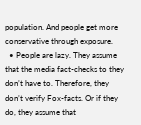population. And people get more conservative through exposure.
  • People are lazy. They assume that the media fact-checks to they don’t have to. Therefore, they don’t verify Fox-facts. Or if they do, they assume that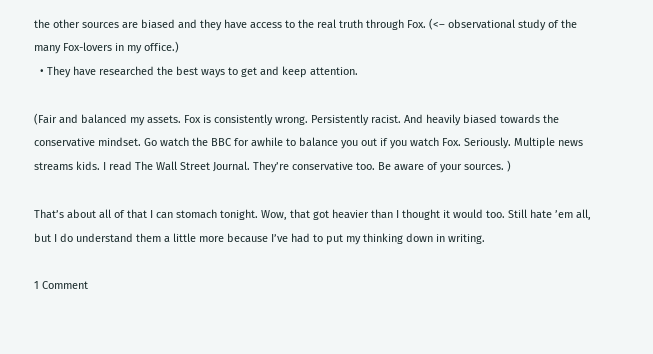the other sources are biased and they have access to the real truth through Fox. (<– observational study of the many Fox-lovers in my office.)
  • They have researched the best ways to get and keep attention.

(Fair and balanced my assets. Fox is consistently wrong. Persistently racist. And heavily biased towards the conservative mindset. Go watch the BBC for awhile to balance you out if you watch Fox. Seriously. Multiple news streams kids. I read The Wall Street Journal. They’re conservative too. Be aware of your sources. )

That’s about all of that I can stomach tonight. Wow, that got heavier than I thought it would too. Still hate ’em all, but I do understand them a little more because I’ve had to put my thinking down in writing.

1 Comment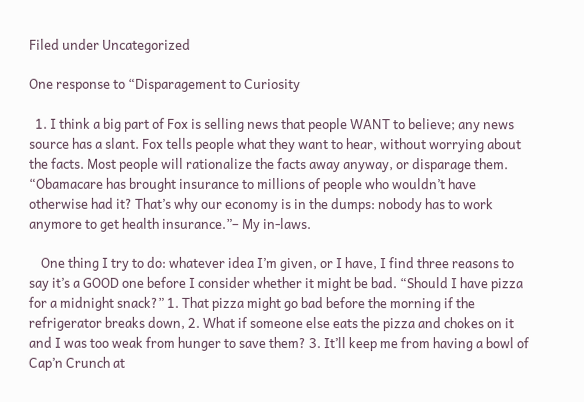Filed under Uncategorized

One response to “Disparagement to Curiosity

  1. I think a big part of Fox is selling news that people WANT to believe; any news source has a slant. Fox tells people what they want to hear, without worrying about the facts. Most people will rationalize the facts away anyway, or disparage them. “Obamacare has brought insurance to millions of people who wouldn’t have otherwise had it? That’s why our economy is in the dumps: nobody has to work anymore to get health insurance.”– My in-laws.

    One thing I try to do: whatever idea I’m given, or I have, I find three reasons to say it’s a GOOD one before I consider whether it might be bad. “Should I have pizza for a midnight snack?” 1. That pizza might go bad before the morning if the refrigerator breaks down, 2. What if someone else eats the pizza and chokes on it and I was too weak from hunger to save them? 3. It’ll keep me from having a bowl of Cap’n Crunch at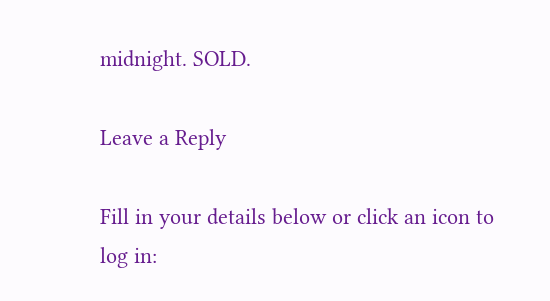midnight. SOLD.

Leave a Reply

Fill in your details below or click an icon to log in: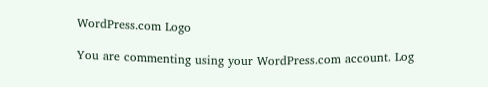WordPress.com Logo

You are commenting using your WordPress.com account. Log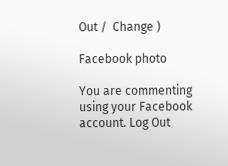Out /  Change )

Facebook photo

You are commenting using your Facebook account. Log Out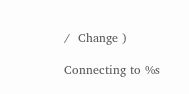/  Change )

Connecting to %s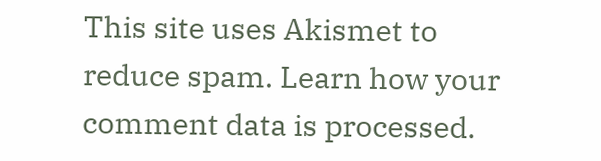This site uses Akismet to reduce spam. Learn how your comment data is processed.